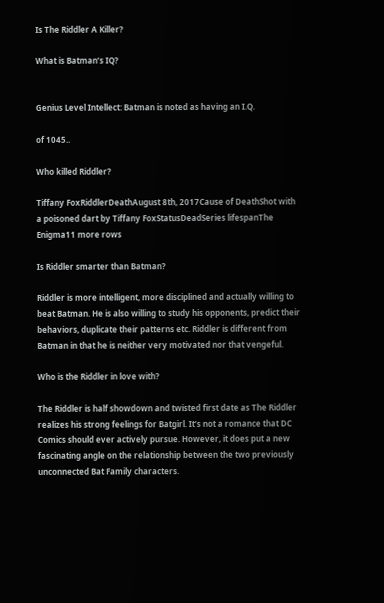Is The Riddler A Killer?

What is Batman’s IQ?


Genius Level Intellect: Batman is noted as having an I.Q.

of 1045..

Who killed Riddler?

Tiffany FoxRiddlerDeathAugust 8th, 2017Cause of DeathShot with a poisoned dart by Tiffany FoxStatusDeadSeries lifespanThe Enigma11 more rows

Is Riddler smarter than Batman?

Riddler is more intelligent, more disciplined and actually willing to beat Batman. He is also willing to study his opponents, predict their behaviors, duplicate their patterns etc. Riddler is different from Batman in that he is neither very motivated nor that vengeful.

Who is the Riddler in love with?

The Riddler is half showdown and twisted first date as The Riddler realizes his strong feelings for Batgirl. It’s not a romance that DC Comics should ever actively pursue. However, it does put a new fascinating angle on the relationship between the two previously unconnected Bat Family characters.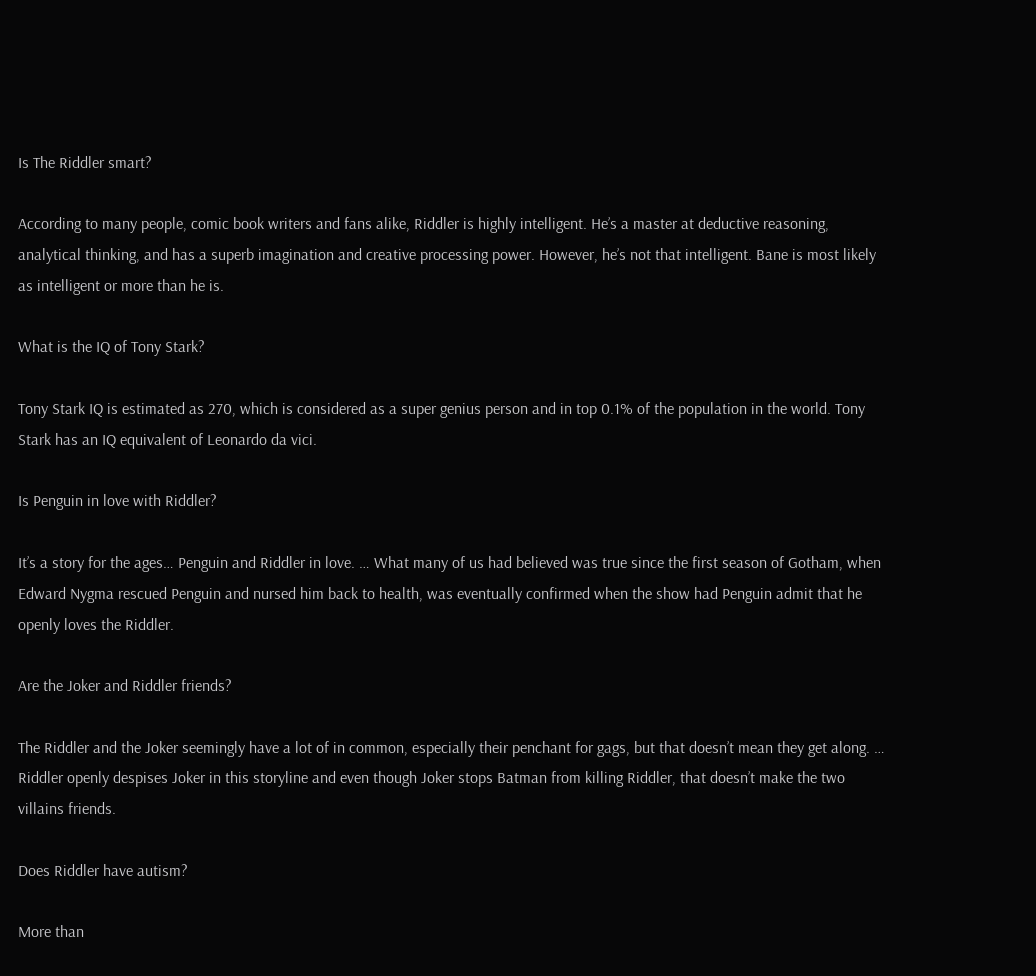Is The Riddler smart?

According to many people, comic book writers and fans alike, Riddler is highly intelligent. He’s a master at deductive reasoning, analytical thinking, and has a superb imagination and creative processing power. However, he’s not that intelligent. Bane is most likely as intelligent or more than he is.

What is the IQ of Tony Stark?

Tony Stark IQ is estimated as 270, which is considered as a super genius person and in top 0.1% of the population in the world. Tony Stark has an IQ equivalent of Leonardo da vici.

Is Penguin in love with Riddler?

It’s a story for the ages… Penguin and Riddler in love. … What many of us had believed was true since the first season of Gotham, when Edward Nygma rescued Penguin and nursed him back to health, was eventually confirmed when the show had Penguin admit that he openly loves the Riddler.

Are the Joker and Riddler friends?

The Riddler and the Joker seemingly have a lot of in common, especially their penchant for gags, but that doesn’t mean they get along. … Riddler openly despises Joker in this storyline and even though Joker stops Batman from killing Riddler, that doesn’t make the two villains friends.

Does Riddler have autism?

More than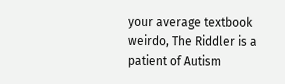your average textbook weirdo, The Riddler is a patient of Autism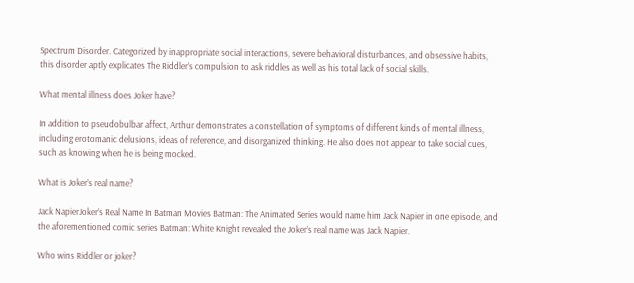Spectrum Disorder. Categorized by inappropriate social interactions, severe behavioral disturbances, and obsessive habits, this disorder aptly explicates The Riddler’s compulsion to ask riddles as well as his total lack of social skills.

What mental illness does Joker have?

In addition to pseudobulbar affect, Arthur demonstrates a constellation of symptoms of different kinds of mental illness, including erotomanic delusions, ideas of reference, and disorganized thinking. He also does not appear to take social cues, such as knowing when he is being mocked.

What is Joker’s real name?

Jack NapierJoker’s Real Name In Batman Movies Batman: The Animated Series would name him Jack Napier in one episode, and the aforementioned comic series Batman: White Knight revealed the Joker’s real name was Jack Napier.

Who wins Riddler or joker?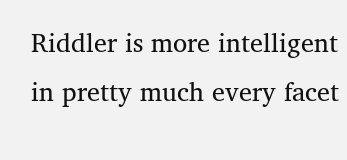Riddler is more intelligent in pretty much every facet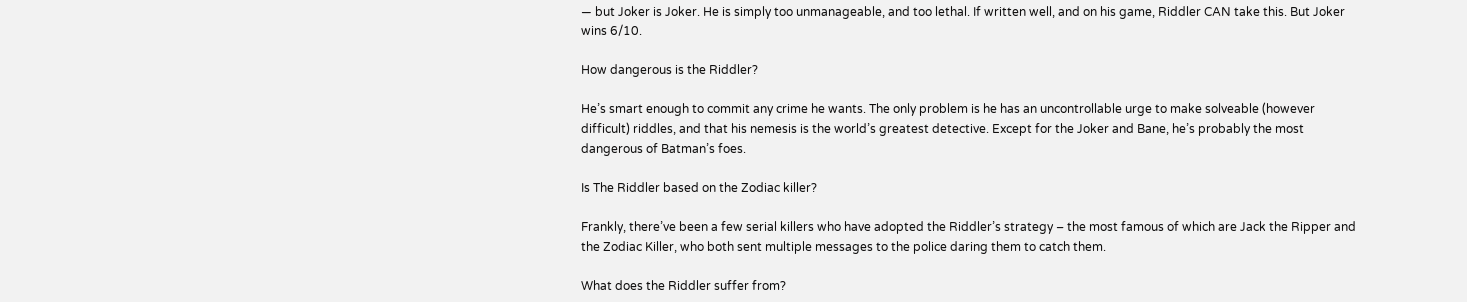— but Joker is Joker. He is simply too unmanageable, and too lethal. If written well, and on his game, Riddler CAN take this. But Joker wins 6/10.

How dangerous is the Riddler?

He’s smart enough to commit any crime he wants. The only problem is he has an uncontrollable urge to make solveable (however difficult) riddles, and that his nemesis is the world’s greatest detective. Except for the Joker and Bane, he’s probably the most dangerous of Batman’s foes.

Is The Riddler based on the Zodiac killer?

Frankly, there’ve been a few serial killers who have adopted the Riddler’s strategy – the most famous of which are Jack the Ripper and the Zodiac Killer, who both sent multiple messages to the police daring them to catch them.

What does the Riddler suffer from?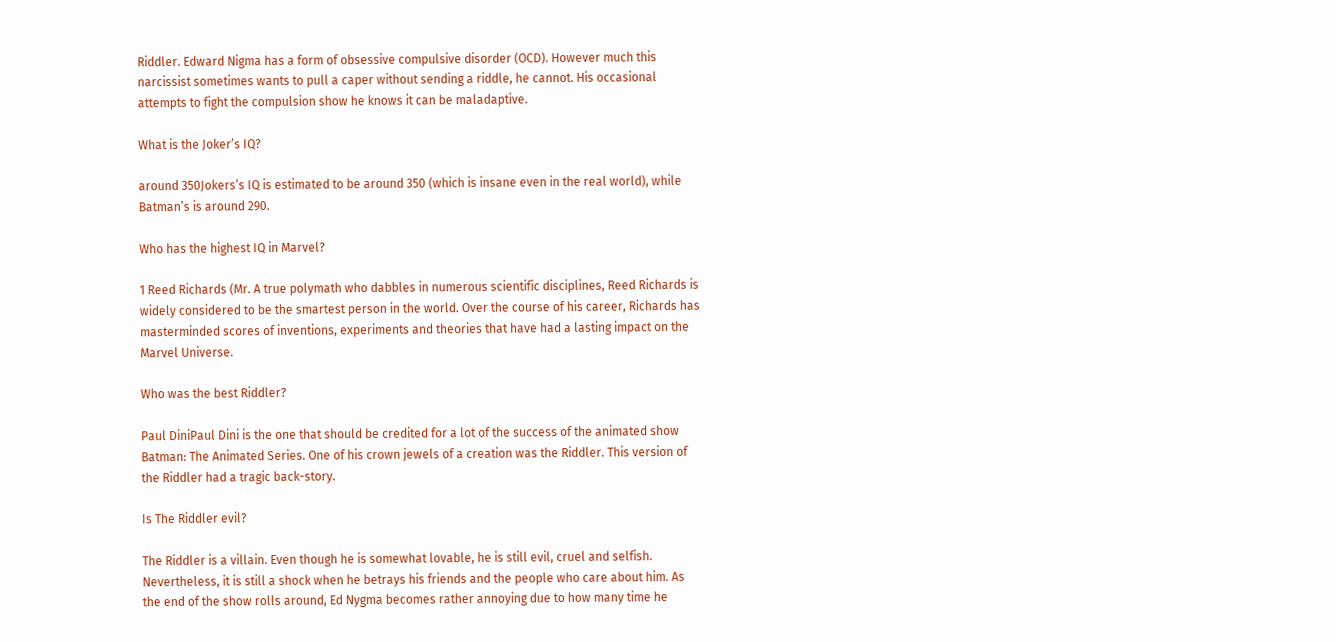Riddler. Edward Nigma has a form of obsessive compulsive disorder (OCD). However much this narcissist sometimes wants to pull a caper without sending a riddle, he cannot. His occasional attempts to fight the compulsion show he knows it can be maladaptive.

What is the Joker’s IQ?

around 350Jokers’s IQ is estimated to be around 350 (which is insane even in the real world), while Batman’s is around 290.

Who has the highest IQ in Marvel?

1 Reed Richards (Mr. A true polymath who dabbles in numerous scientific disciplines, Reed Richards is widely considered to be the smartest person in the world. Over the course of his career, Richards has masterminded scores of inventions, experiments and theories that have had a lasting impact on the Marvel Universe.

Who was the best Riddler?

Paul DiniPaul Dini is the one that should be credited for a lot of the success of the animated show Batman: The Animated Series. One of his crown jewels of a creation was the Riddler. This version of the Riddler had a tragic back-story.

Is The Riddler evil?

The Riddler is a villain. Even though he is somewhat lovable, he is still evil, cruel and selfish. Nevertheless, it is still a shock when he betrays his friends and the people who care about him. As the end of the show rolls around, Ed Nygma becomes rather annoying due to how many time he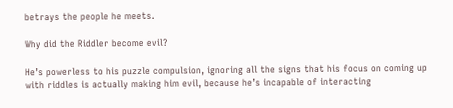betrays the people he meets.

Why did the Riddler become evil?

He’s powerless to his puzzle compulsion, ignoring all the signs that his focus on coming up with riddles is actually making him evil, because he’s incapable of interacting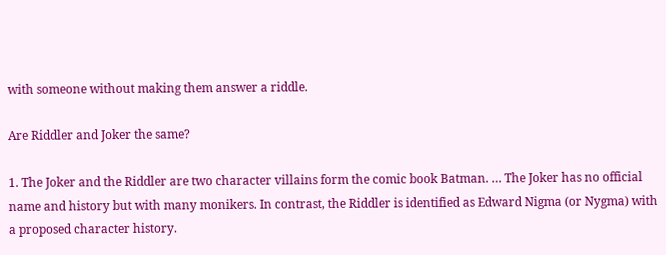with someone without making them answer a riddle.

Are Riddler and Joker the same?

1. The Joker and the Riddler are two character villains form the comic book Batman. … The Joker has no official name and history but with many monikers. In contrast, the Riddler is identified as Edward Nigma (or Nygma) with a proposed character history.